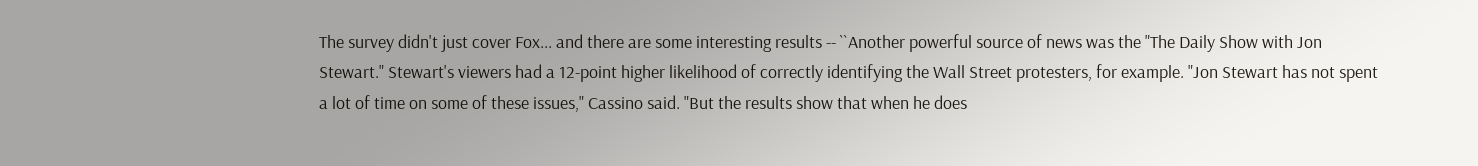The survey didn't just cover Fox... and there are some interesting results -- ``Another powerful source of news was the "The Daily Show with Jon Stewart." Stewart's viewers had a 12-point higher likelihood of correctly identifying the Wall Street protesters, for example. "Jon Stewart has not spent a lot of time on some of these issues," Cassino said. "But the results show that when he does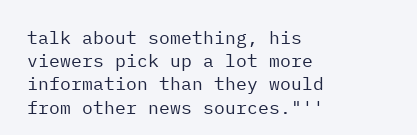talk about something, his viewers pick up a lot more information than they would from other news sources."''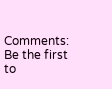Comments: Be the first to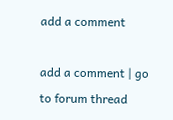add a comment

add a comment | go to forum thread